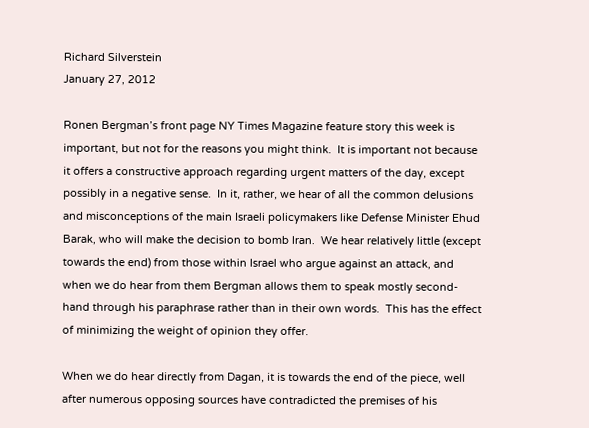Richard Silverstein
January 27, 2012

Ronen Bergman’s front page NY Times Magazine feature story this week is important, but not for the reasons you might think.  It is important not because it offers a constructive approach regarding urgent matters of the day, except possibly in a negative sense.  In it, rather, we hear of all the common delusions and misconceptions of the main Israeli policymakers like Defense Minister Ehud Barak, who will make the decision to bomb Iran.  We hear relatively little (except towards the end) from those within Israel who argue against an attack, and when we do hear from them Bergman allows them to speak mostly second-hand through his paraphrase rather than in their own words.  This has the effect of minimizing the weight of opinion they offer.

When we do hear directly from Dagan, it is towards the end of the piece, well after numerous opposing sources have contradicted the premises of his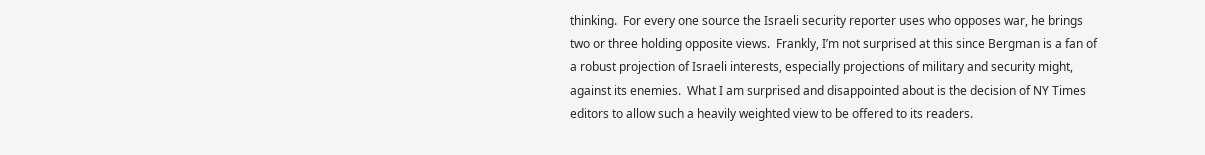thinking.  For every one source the Israeli security reporter uses who opposes war, he brings two or three holding opposite views.  Frankly, I’m not surprised at this since Bergman is a fan of a robust projection of Israeli interests, especially projections of military and security might, against its enemies.  What I am surprised and disappointed about is the decision of NY Times editors to allow such a heavily weighted view to be offered to its readers.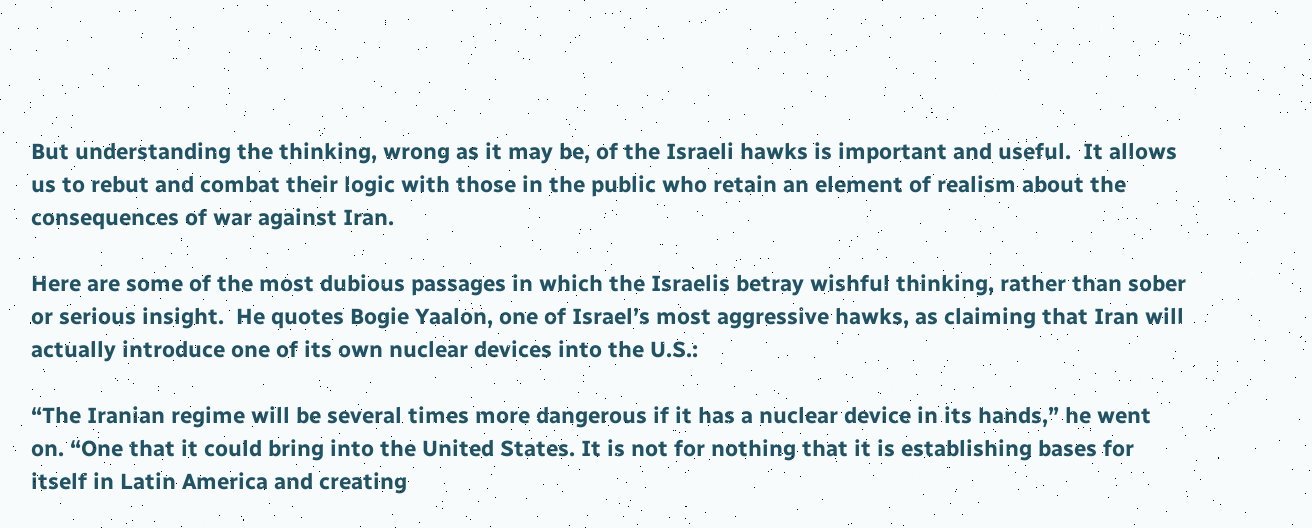But understanding the thinking, wrong as it may be, of the Israeli hawks is important and useful.  It allows us to rebut and combat their logic with those in the public who retain an element of realism about the consequences of war against Iran.

Here are some of the most dubious passages in which the Israelis betray wishful thinking, rather than sober or serious insight.  He quotes Bogie Yaalon, one of Israel’s most aggressive hawks, as claiming that Iran will actually introduce one of its own nuclear devices into the U.S.:

“The Iranian regime will be several times more dangerous if it has a nuclear device in its hands,” he went on. “One that it could bring into the United States. It is not for nothing that it is establishing bases for itself in Latin America and creating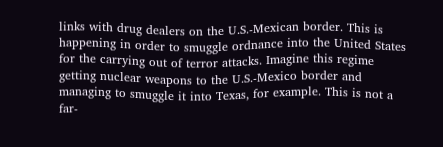links with drug dealers on the U.S.-Mexican border. This is happening in order to smuggle ordnance into the United States for the carrying out of terror attacks. Imagine this regime getting nuclear weapons to the U.S.-Mexico border and managing to smuggle it into Texas, for example. This is not a far-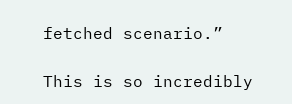fetched scenario.”

This is so incredibly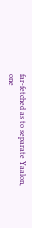far-fetched as to separate Yaalon, one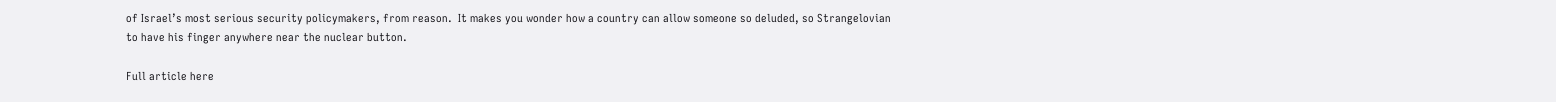of Israel’s most serious security policymakers, from reason.  It makes you wonder how a country can allow someone so deluded, so Strangelovian to have his finger anywhere near the nuclear button.

Full article here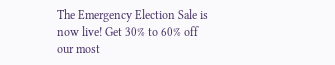The Emergency Election Sale is now live! Get 30% to 60% off our most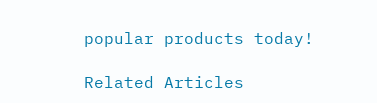popular products today!

Related Articles